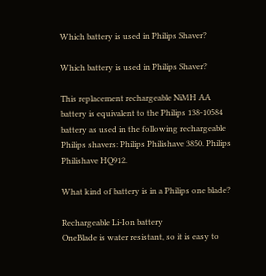Which battery is used in Philips Shaver?

Which battery is used in Philips Shaver?

This replacement rechargeable NiMH AA battery is equivalent to the Philips 138-10584 battery as used in the following rechargeable Philips shavers: Philips Philishave 3850. Philips Philishave HQ912.

What kind of battery is in a Philips one blade?

Rechargeable Li-Ion battery
OneBlade is water resistant, so it is easy to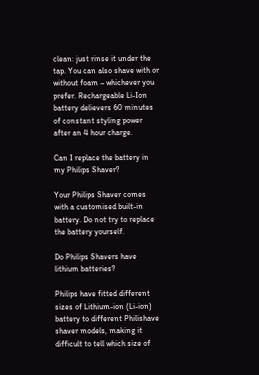clean: just rinse it under the tap. You can also shave with or without foam – whichever you prefer. Rechargeable Li-Ion battery delievers 60 minutes of constant styling power after an 4 hour charge.

Can I replace the battery in my Philips Shaver?

Your Philips Shaver comes with a customised built-in battery. Do not try to replace the battery yourself.

Do Philips Shavers have lithium batteries?

Philips have fitted different sizes of Lithium-ion (Li-ion) battery to different Philishave shaver models, making it difficult to tell which size of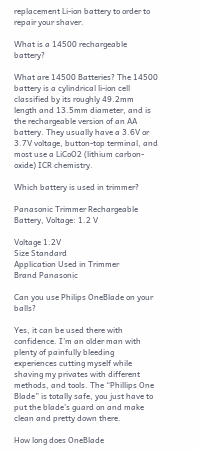replacement Li-ion battery to order to repair your shaver.

What is a 14500 rechargeable battery?

What are 14500 Batteries? The 14500 battery is a cylindrical li-ion cell classified by its roughly 49.2mm length and 13.5mm diameter, and is the rechargeable version of an AA battery. They usually have a 3.6V or 3.7V voltage, button-top terminal, and most use a LiCoO2 (lithium carbon-oxide) ICR chemistry.

Which battery is used in trimmer?

Panasonic Trimmer Rechargeable Battery, Voltage: 1.2 V

Voltage 1.2V
Size Standard
Application Used in Trimmer
Brand Panasonic

Can you use Philips OneBlade on your balls?

Yes, it can be used there with confidence. I’m an older man with plenty of painfully bleeding experiences cutting myself while shaving my privates with different methods, and tools. The “Phillips One Blade” is totally safe, you just have to put the blade’s guard on and make clean and pretty down there.

How long does OneBlade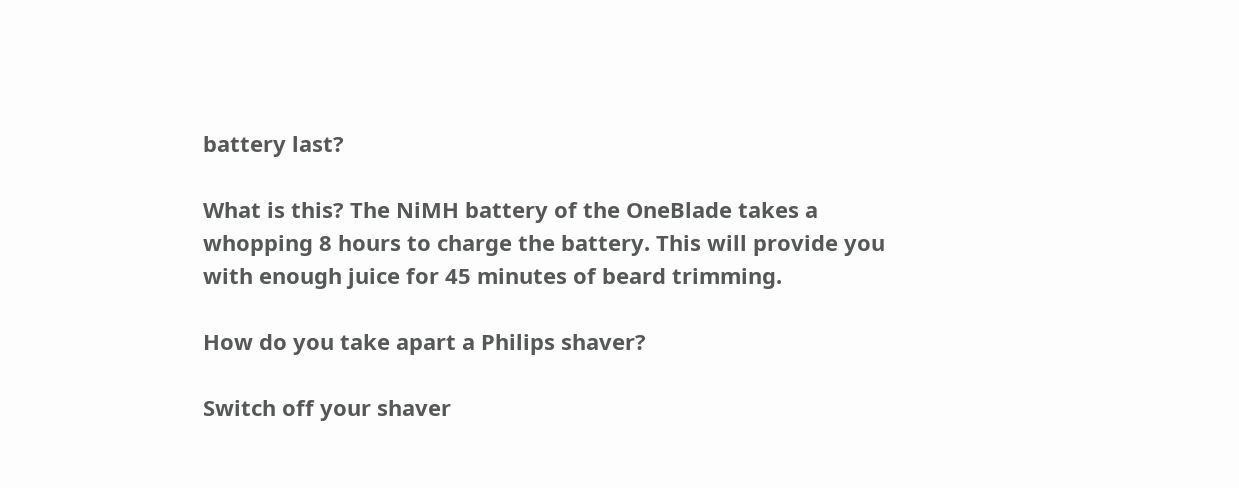battery last?

What is this? The NiMH battery of the OneBlade takes a whopping 8 hours to charge the battery. This will provide you with enough juice for 45 minutes of beard trimming.

How do you take apart a Philips shaver?

Switch off your shaver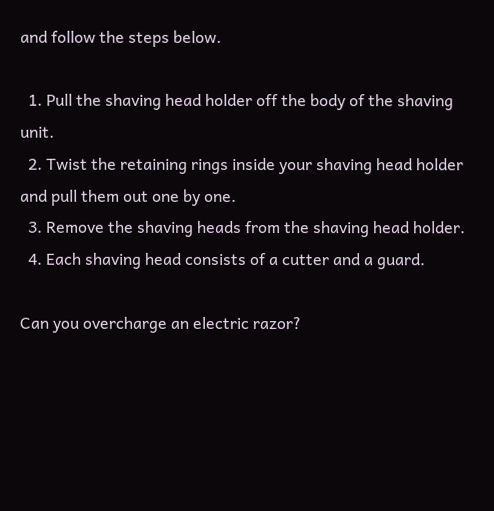and follow the steps below.

  1. Pull the shaving head holder off the body of the shaving unit.
  2. Twist the retaining rings inside your shaving head holder and pull them out one by one.
  3. Remove the shaving heads from the shaving head holder.
  4. Each shaving head consists of a cutter and a guard.

Can you overcharge an electric razor?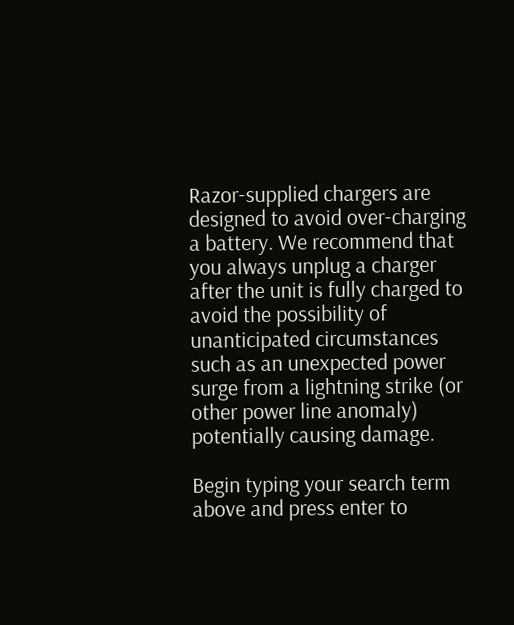Razor-supplied chargers are designed to avoid over-charging a battery. We recommend that you always unplug a charger after the unit is fully charged to avoid the possibility of unanticipated circumstances such as an unexpected power surge from a lightning strike (or other power line anomaly) potentially causing damage.

Begin typing your search term above and press enter to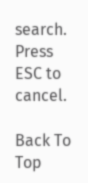search. Press ESC to cancel.

Back To Top